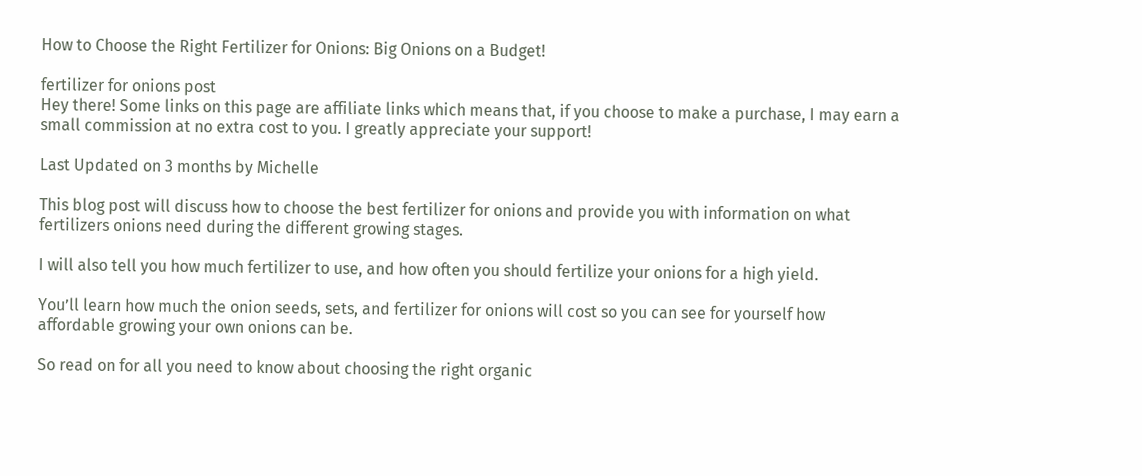How to Choose the Right Fertilizer for Onions: Big Onions on a Budget!

fertilizer for onions post
Hey there! Some links on this page are affiliate links which means that, if you choose to make a purchase, I may earn a small commission at no extra cost to you. I greatly appreciate your support!

Last Updated on 3 months by Michelle

This blog post will discuss how to choose the best fertilizer for onions and provide you with information on what fertilizers onions need during the different growing stages.

I will also tell you how much fertilizer to use, and how often you should fertilize your onions for a high yield.

You’ll learn how much the onion seeds, sets, and fertilizer for onions will cost so you can see for yourself how affordable growing your own onions can be.

So read on for all you need to know about choosing the right organic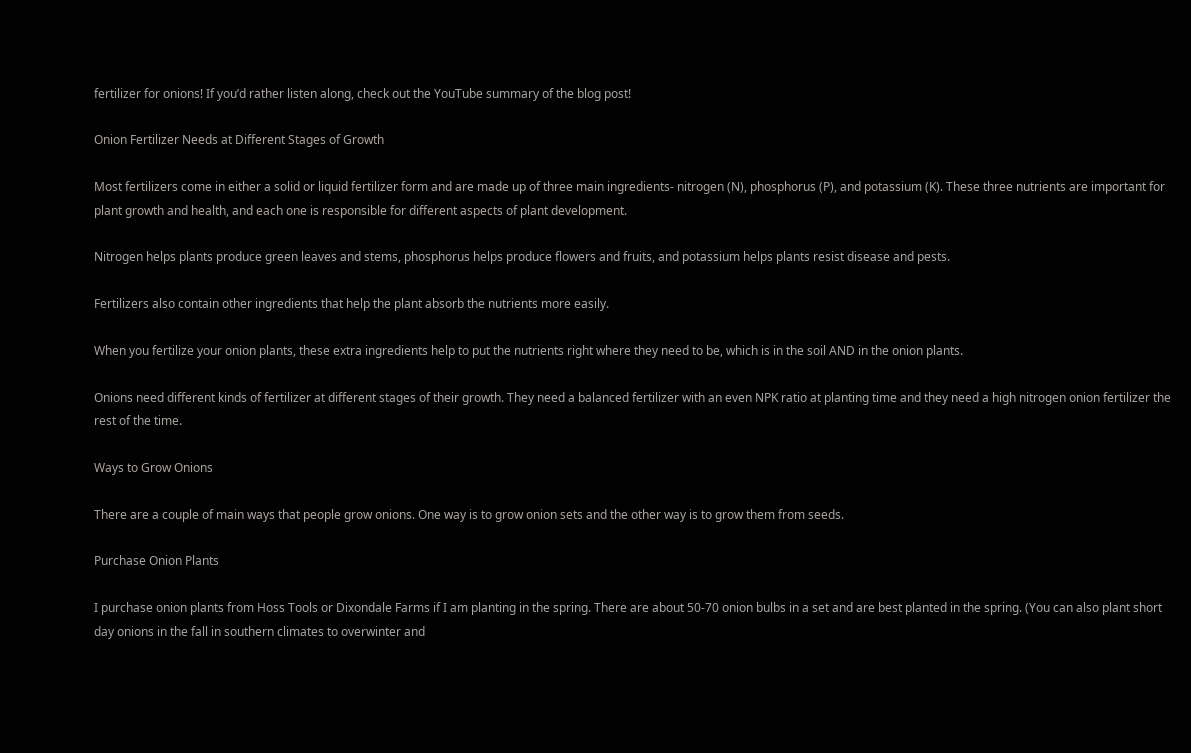fertilizer for onions! If you’d rather listen along, check out the YouTube summary of the blog post!

Onion Fertilizer Needs at Different Stages of Growth

Most fertilizers come in either a solid or liquid fertilizer form and are made up of three main ingredients- nitrogen (N), phosphorus (P), and potassium (K). These three nutrients are important for plant growth and health, and each one is responsible for different aspects of plant development.

Nitrogen helps plants produce green leaves and stems, phosphorus helps produce flowers and fruits, and potassium helps plants resist disease and pests.

Fertilizers also contain other ingredients that help the plant absorb the nutrients more easily.

When you fertilize your onion plants, these extra ingredients help to put the nutrients right where they need to be, which is in the soil AND in the onion plants.

Onions need different kinds of fertilizer at different stages of their growth. They need a balanced fertilizer with an even NPK ratio at planting time and they need a high nitrogen onion fertilizer the rest of the time.

Ways to Grow Onions

There are a couple of main ways that people grow onions. One way is to grow onion sets and the other way is to grow them from seeds.

Purchase Onion Plants

I purchase onion plants from Hoss Tools or Dixondale Farms if I am planting in the spring. There are about 50-70 onion bulbs in a set and are best planted in the spring. (You can also plant short day onions in the fall in southern climates to overwinter and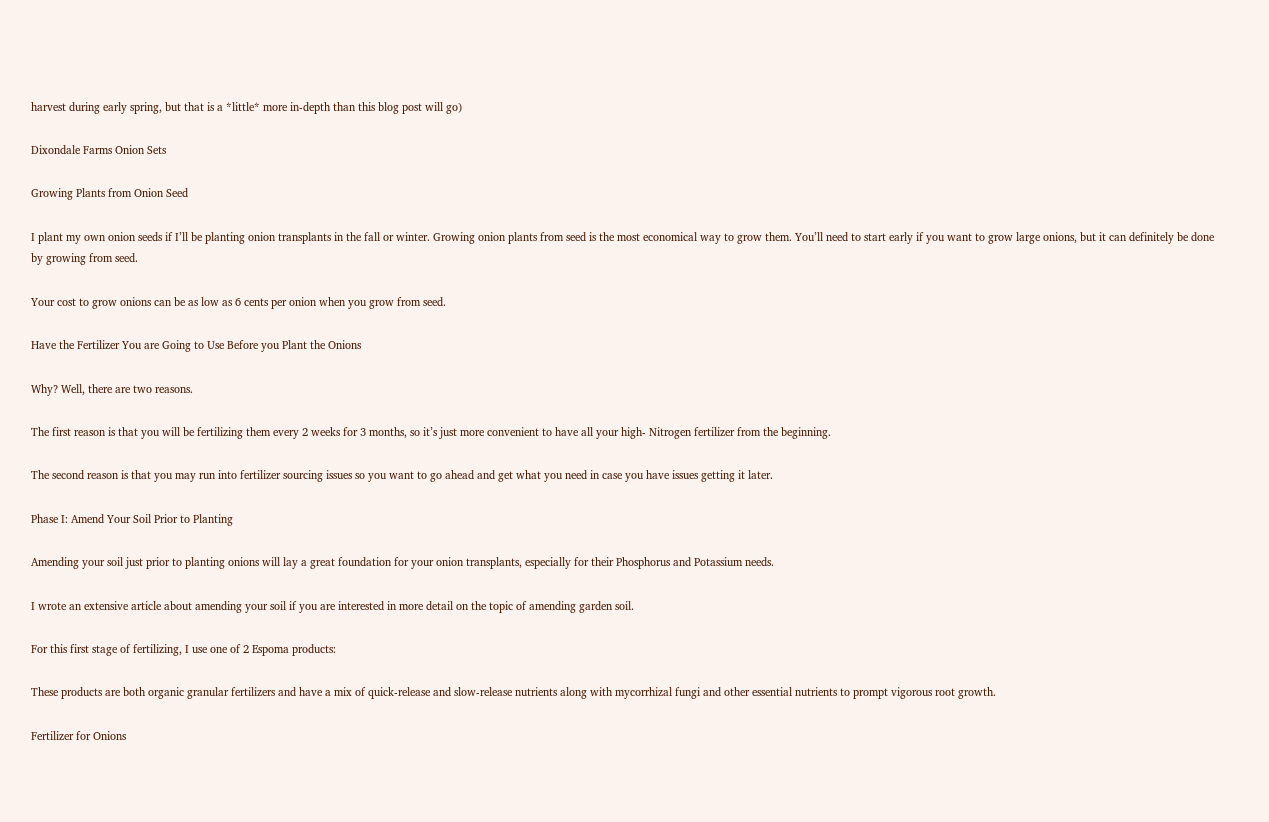harvest during early spring, but that is a *little* more in-depth than this blog post will go)

Dixondale Farms Onion Sets

Growing Plants from Onion Seed

I plant my own onion seeds if I’ll be planting onion transplants in the fall or winter. Growing onion plants from seed is the most economical way to grow them. You’ll need to start early if you want to grow large onions, but it can definitely be done by growing from seed.

Your cost to grow onions can be as low as 6 cents per onion when you grow from seed.

Have the Fertilizer You are Going to Use Before you Plant the Onions

Why? Well, there are two reasons.

The first reason is that you will be fertilizing them every 2 weeks for 3 months, so it’s just more convenient to have all your high- Nitrogen fertilizer from the beginning.

The second reason is that you may run into fertilizer sourcing issues so you want to go ahead and get what you need in case you have issues getting it later.

Phase I: Amend Your Soil Prior to Planting

Amending your soil just prior to planting onions will lay a great foundation for your onion transplants, especially for their Phosphorus and Potassium needs.

I wrote an extensive article about amending your soil if you are interested in more detail on the topic of amending garden soil.

For this first stage of fertilizing, I use one of 2 Espoma products:

These products are both organic granular fertilizers and have a mix of quick-release and slow-release nutrients along with mycorrhizal fungi and other essential nutrients to prompt vigorous root growth.

Fertilizer for Onions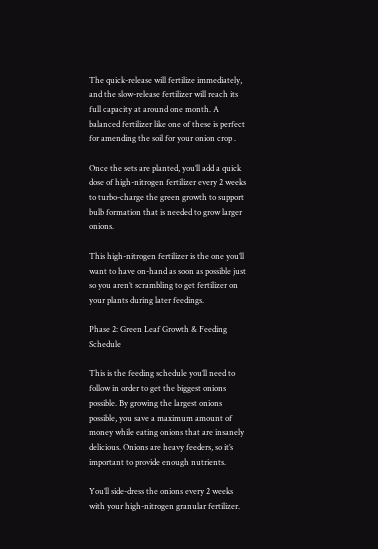The quick-release will fertilize immediately, and the slow-release fertilizer will reach its full capacity at around one month. A balanced fertilizer like one of these is perfect for amending the soil for your onion crop .

Once the sets are planted, you’ll add a quick dose of high-nitrogen fertilizer every 2 weeks to turbo-charge the green growth to support bulb formation that is needed to grow larger onions.

This high-nitrogen fertilizer is the one you’ll want to have on-hand as soon as possible just so you aren’t scrambling to get fertilizer on your plants during later feedings.

Phase 2: Green Leaf Growth & Feeding Schedule

This is the feeding schedule you’ll need to follow in order to get the biggest onions possible. By growing the largest onions possible, you save a maximum amount of money while eating onions that are insanely delicious. Onions are heavy feeders, so it’s important to provide enough nutrients.

You’ll side-dress the onions every 2 weeks with your high-nitrogen granular fertilizer.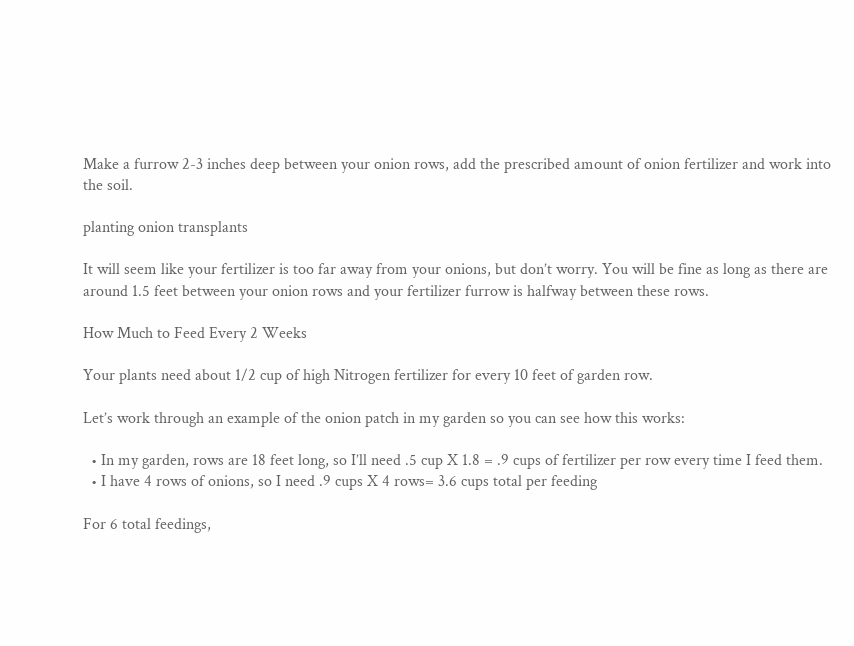Make a furrow 2-3 inches deep between your onion rows, add the prescribed amount of onion fertilizer and work into the soil.

planting onion transplants

It will seem like your fertilizer is too far away from your onions, but don’t worry. You will be fine as long as there are around 1.5 feet between your onion rows and your fertilizer furrow is halfway between these rows.

How Much to Feed Every 2 Weeks

Your plants need about 1/2 cup of high Nitrogen fertilizer for every 10 feet of garden row.

Let’s work through an example of the onion patch in my garden so you can see how this works:

  • In my garden, rows are 18 feet long, so I’ll need .5 cup X 1.8 = .9 cups of fertilizer per row every time I feed them.
  • I have 4 rows of onions, so I need .9 cups X 4 rows= 3.6 cups total per feeding

For 6 total feedings,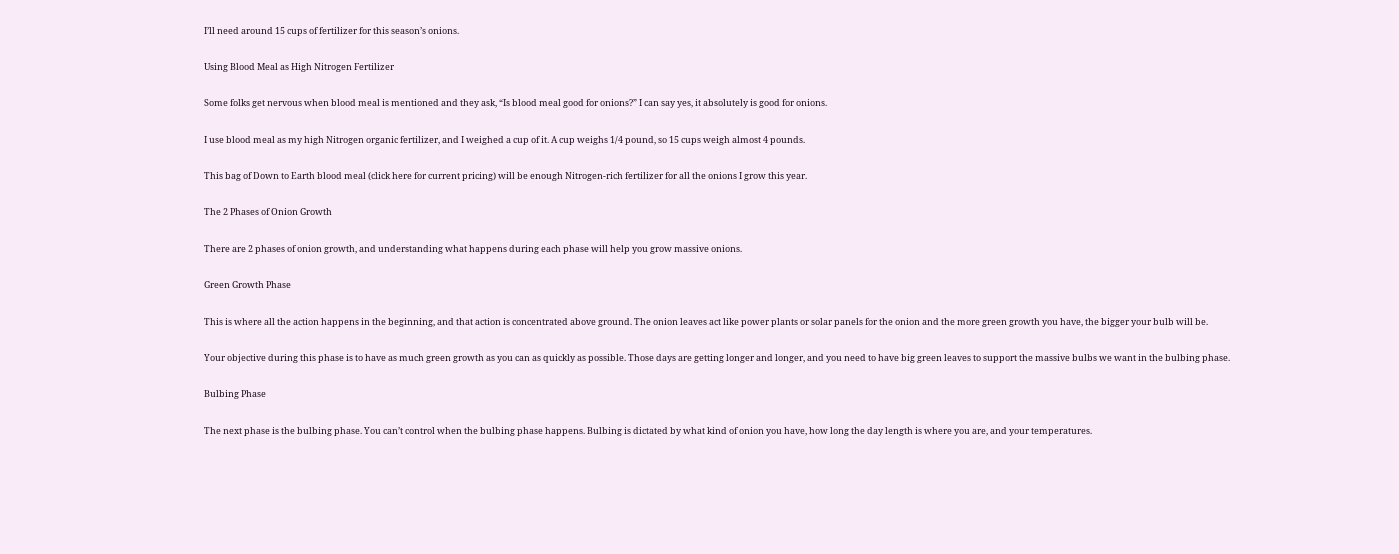I’ll need around 15 cups of fertilizer for this season’s onions.

Using Blood Meal as High Nitrogen Fertilizer

Some folks get nervous when blood meal is mentioned and they ask, “Is blood meal good for onions?” I can say yes, it absolutely is good for onions.

I use blood meal as my high Nitrogen organic fertilizer, and I weighed a cup of it. A cup weighs 1/4 pound, so 15 cups weigh almost 4 pounds.

This bag of Down to Earth blood meal (click here for current pricing) will be enough Nitrogen-rich fertilizer for all the onions I grow this year.

The 2 Phases of Onion Growth

There are 2 phases of onion growth, and understanding what happens during each phase will help you grow massive onions.

Green Growth Phase

This is where all the action happens in the beginning, and that action is concentrated above ground. The onion leaves act like power plants or solar panels for the onion and the more green growth you have, the bigger your bulb will be.

Your objective during this phase is to have as much green growth as you can as quickly as possible. Those days are getting longer and longer, and you need to have big green leaves to support the massive bulbs we want in the bulbing phase.

Bulbing Phase

The next phase is the bulbing phase. You can’t control when the bulbing phase happens. Bulbing is dictated by what kind of onion you have, how long the day length is where you are, and your temperatures.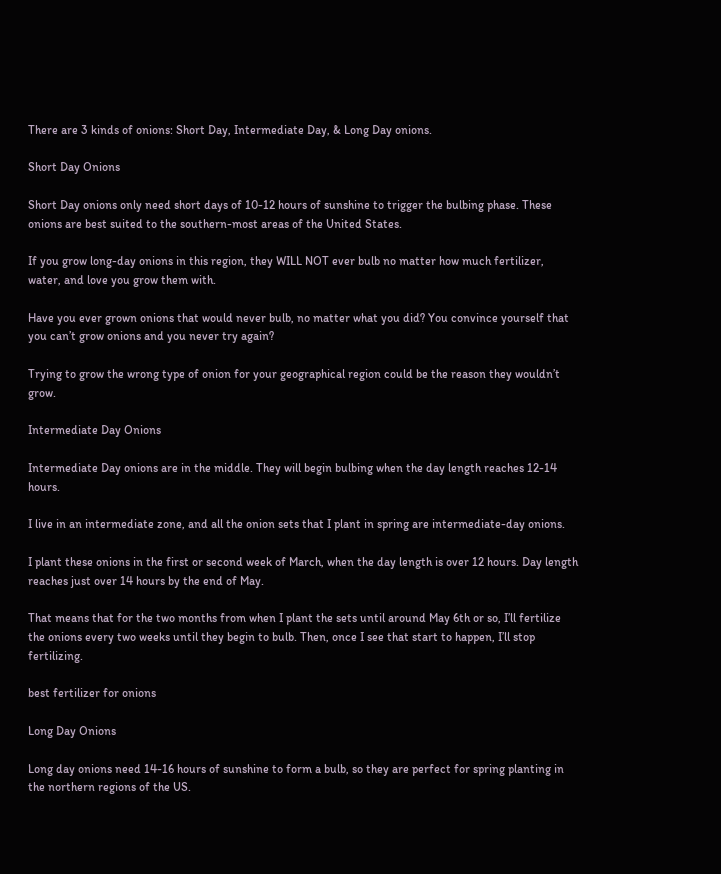There are 3 kinds of onions: Short Day, Intermediate Day, & Long Day onions.

Short Day Onions

Short Day onions only need short days of 10-12 hours of sunshine to trigger the bulbing phase. These onions are best suited to the southern-most areas of the United States.

If you grow long-day onions in this region, they WILL NOT ever bulb no matter how much fertilizer, water, and love you grow them with.

Have you ever grown onions that would never bulb, no matter what you did? You convince yourself that you can’t grow onions and you never try again?

Trying to grow the wrong type of onion for your geographical region could be the reason they wouldn’t grow.

Intermediate Day Onions

Intermediate Day onions are in the middle. They will begin bulbing when the day length reaches 12-14 hours.

I live in an intermediate zone, and all the onion sets that I plant in spring are intermediate-day onions.

I plant these onions in the first or second week of March, when the day length is over 12 hours. Day length reaches just over 14 hours by the end of May.

That means that for the two months from when I plant the sets until around May 6th or so, I’ll fertilize the onions every two weeks until they begin to bulb. Then, once I see that start to happen, I’ll stop fertilizing.

best fertilizer for onions

Long Day Onions

Long day onions need 14-16 hours of sunshine to form a bulb, so they are perfect for spring planting in the northern regions of the US.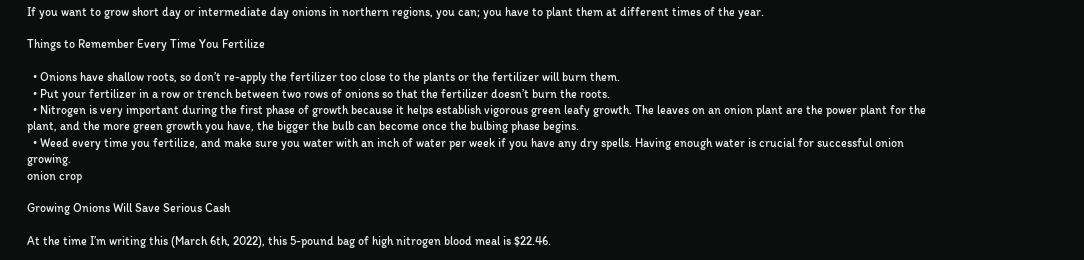If you want to grow short day or intermediate day onions in northern regions, you can; you have to plant them at different times of the year.

Things to Remember Every Time You Fertilize

  • Onions have shallow roots, so don’t re-apply the fertilizer too close to the plants or the fertilizer will burn them.
  • Put your fertilizer in a row or trench between two rows of onions so that the fertilizer doesn’t burn the roots.
  • Nitrogen is very important during the first phase of growth because it helps establish vigorous green leafy growth. The leaves on an onion plant are the power plant for the plant, and the more green growth you have, the bigger the bulb can become once the bulbing phase begins.
  • Weed every time you fertilize, and make sure you water with an inch of water per week if you have any dry spells. Having enough water is crucial for successful onion growing.
onion crop

Growing Onions Will Save Serious Cash

At the time I’m writing this (March 6th, 2022), this 5-pound bag of high nitrogen blood meal is $22.46.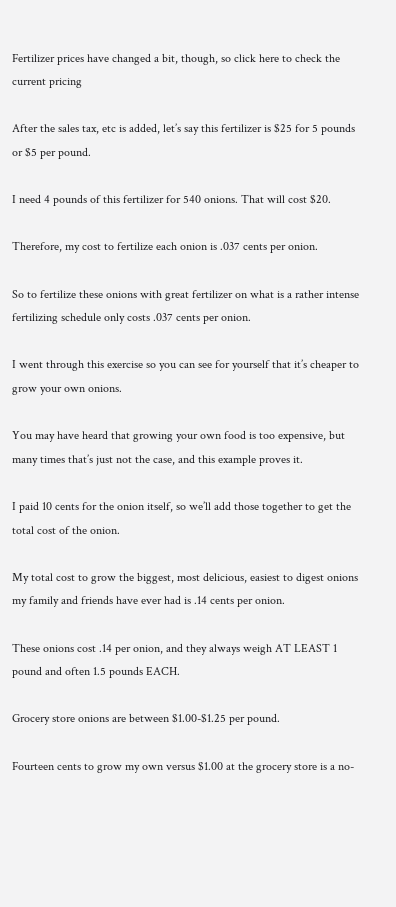Fertilizer prices have changed a bit, though, so click here to check the current pricing

After the sales tax, etc is added, let’s say this fertilizer is $25 for 5 pounds or $5 per pound.

I need 4 pounds of this fertilizer for 540 onions. That will cost $20.

Therefore, my cost to fertilize each onion is .037 cents per onion.

So to fertilize these onions with great fertilizer on what is a rather intense fertilizing schedule only costs .037 cents per onion.

I went through this exercise so you can see for yourself that it’s cheaper to grow your own onions.

You may have heard that growing your own food is too expensive, but many times that’s just not the case, and this example proves it.

I paid 10 cents for the onion itself, so we’ll add those together to get the total cost of the onion.

My total cost to grow the biggest, most delicious, easiest to digest onions my family and friends have ever had is .14 cents per onion.

These onions cost .14 per onion, and they always weigh AT LEAST 1 pound and often 1.5 pounds EACH.

Grocery store onions are between $1.00-$1.25 per pound.

Fourteen cents to grow my own versus $1.00 at the grocery store is a no-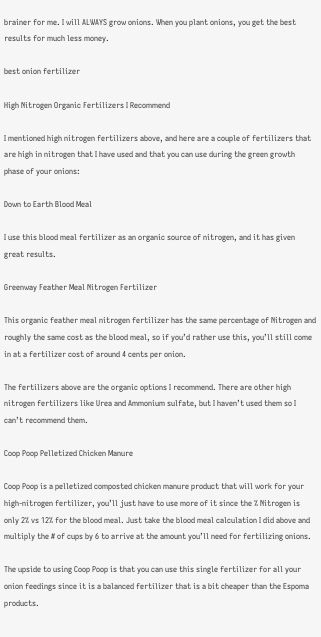brainer for me. I will ALWAYS grow onions. When you plant onions, you get the best results for much less money.

best onion fertilizer

High Nitrogen Organic Fertilizers I Recommend

I mentioned high nitrogen fertilizers above, and here are a couple of fertilizers that are high in nitrogen that I have used and that you can use during the green growth phase of your onions:

Down to Earth Blood Meal

I use this blood meal fertilizer as an organic source of nitrogen, and it has given great results.

Greenway Feather Meal Nitrogen Fertilizer

This organic feather meal nitrogen fertilizer has the same percentage of Nitrogen and roughly the same cost as the blood meal, so if you’d rather use this, you’ll still come in at a fertilizer cost of around 4 cents per onion.

The fertilizers above are the organic options I recommend. There are other high nitrogen fertilizers like Urea and Ammonium sulfate, but I haven’t used them so I can’t recommend them.

Coop Poop Pelletized Chicken Manure

Coop Poop is a pelletized composted chicken manure product that will work for your high-nitrogen fertilizer, you’ll just have to use more of it since the % Nitrogen is only 2% vs 12% for the blood meal. Just take the blood meal calculation I did above and multiply the # of cups by 6 to arrive at the amount you’ll need for fertilizing onions.

The upside to using Coop Poop is that you can use this single fertilizer for all your onion feedings since it is a balanced fertilizer that is a bit cheaper than the Espoma products.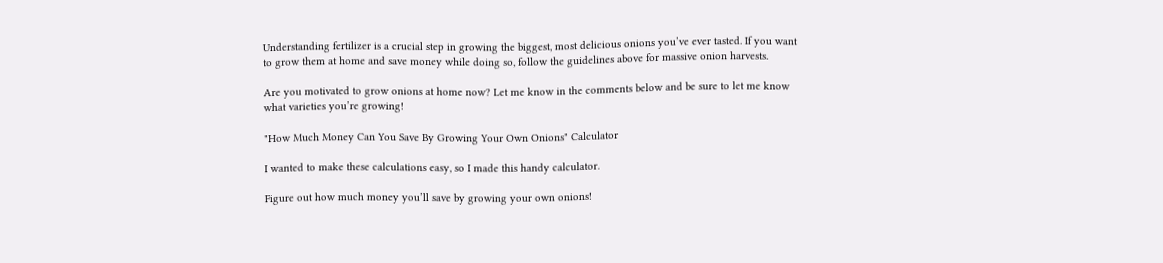Understanding fertilizer is a crucial step in growing the biggest, most delicious onions you’ve ever tasted. If you want to grow them at home and save money while doing so, follow the guidelines above for massive onion harvests.

Are you motivated to grow onions at home now? Let me know in the comments below and be sure to let me know what varieties you’re growing!

"How Much Money Can You Save By Growing Your Own Onions" Calculator

I wanted to make these calculations easy, so I made this handy calculator.

Figure out how much money you’ll save by growing your own onions!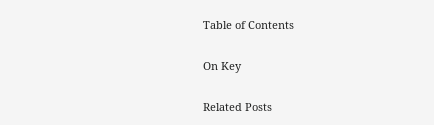Table of Contents

On Key

Related Posts